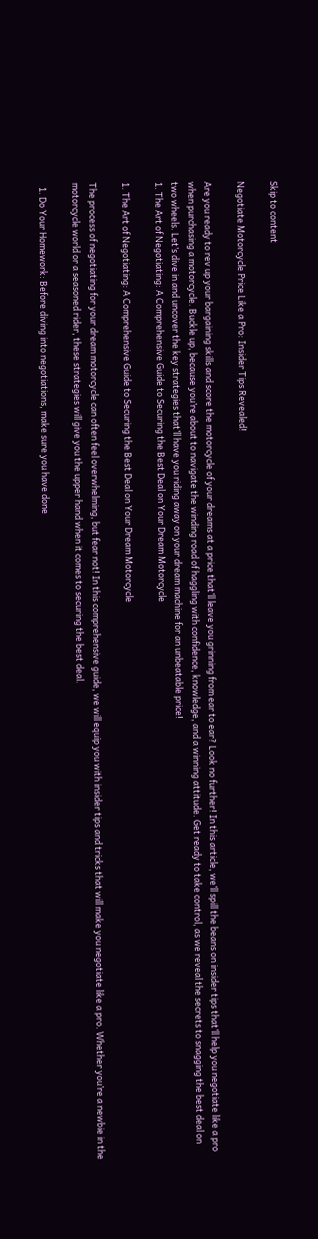Skip to content

Negotiate Motorcycle Price Like a Pro: Insider Tips Revealed!

Are you ready to rev up your bargaining skills and score the motorcycle of your dreams at a price that’ll leave you grinning from ear to ear? Look no further! In this article, we’ll spill the beans on insider tips that’ll help you negotiate like a pro when purchasing a motorcycle. Buckle up, because you’re about to navigate the winding road of haggling with confidence, knowledge, and a winning attitude. Get ready to take control, as we reveal the secrets to snagging the best deal on two wheels. Let’s dive in and uncover the key strategies that’ll have you riding away on your dream machine for an unbeatable price!
1. The Art of Negotiating: A Comprehensive Guide to Securing the Best Deal on Your Dream Motorcycle

1. The Art of Negotiating: A Comprehensive Guide to Securing the Best Deal on Your Dream Motorcycle

The process of negotiating for your dream motorcycle can often feel overwhelming, but fear not! In this comprehensive guide, we will equip you with insider tips and tricks that will make you negotiate like a pro. Whether you’re a newbie in the motorcycle world or a seasoned rider, these strategies will give you the upper hand when it comes to securing the best deal.

  1. Do Your Homework: Before diving into negotiations, make sure you have done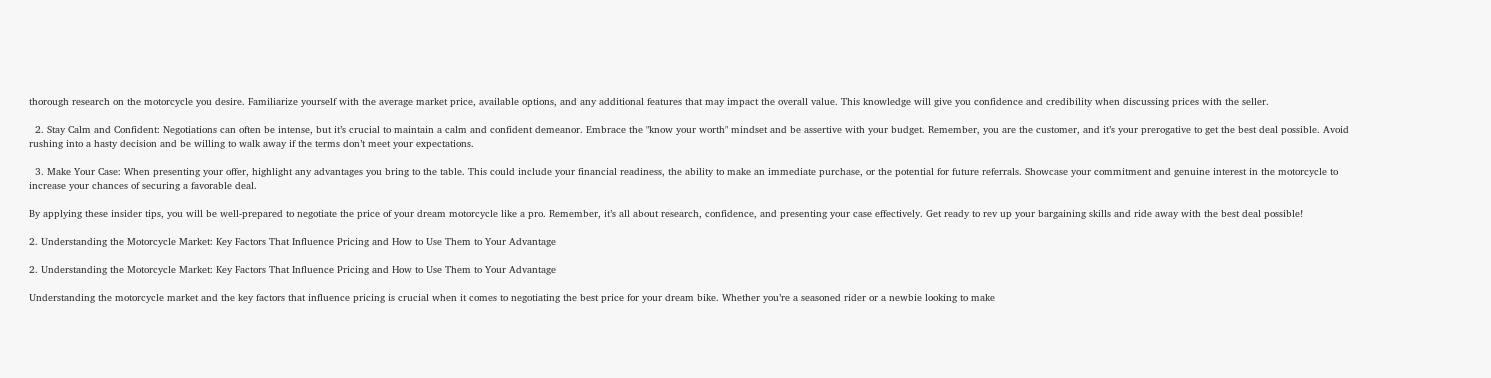thorough research on the motorcycle you desire. Familiarize yourself with the average market price, available options, and any additional features that may impact the overall value. This knowledge will give you confidence and credibility when discussing prices with the seller.

  2. Stay Calm and Confident: Negotiations can often be intense, but it’s crucial to maintain a calm and confident demeanor. Embrace the "know your worth" mindset and be assertive with your budget. Remember, you are the customer, and it’s your prerogative to get the best deal possible. Avoid rushing into a hasty decision and be willing to walk away if the terms don’t meet your expectations.

  3. Make Your Case: When presenting your offer, highlight any advantages you bring to the table. This could include your financial readiness, the ability to make an immediate purchase, or the potential for future referrals. Showcase your commitment and genuine interest in the motorcycle to increase your chances of securing a favorable deal.

By applying these insider tips, you will be well-prepared to negotiate the price of your dream motorcycle like a pro. Remember, it’s all about research, confidence, and presenting your case effectively. Get ready to rev up your bargaining skills and ride away with the best deal possible!

2. Understanding the Motorcycle Market: Key Factors That Influence Pricing and How to Use Them to Your Advantage

2. Understanding the Motorcycle Market: Key Factors That Influence Pricing and How to Use Them to Your Advantage

Understanding the motorcycle market and the key factors that influence pricing is crucial when it comes to negotiating the best price for your dream bike. Whether you’re a seasoned rider or a newbie looking to make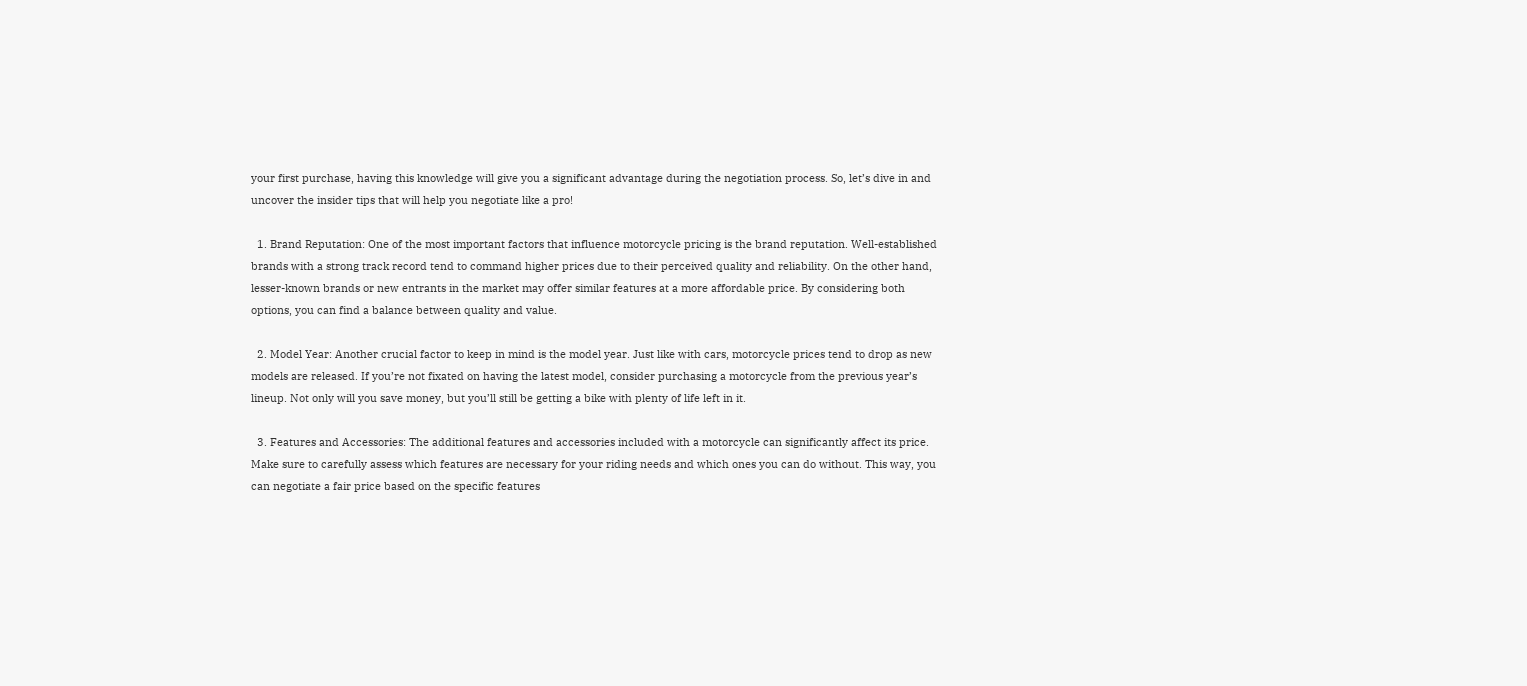your first purchase, having this knowledge will give you a significant advantage during the negotiation process. So, let’s dive in and uncover the insider tips that will help you negotiate like a pro!

  1. Brand Reputation: One of the most important factors that influence motorcycle pricing is the brand reputation. Well-established brands with a strong track record tend to command higher prices due to their perceived quality and reliability. On the other hand, lesser-known brands or new entrants in the market may offer similar features at a more affordable price. By considering both options, you can find a balance between quality and value.

  2. Model Year: Another crucial factor to keep in mind is the model year. Just like with cars, motorcycle prices tend to drop as new models are released. If you’re not fixated on having the latest model, consider purchasing a motorcycle from the previous year’s lineup. Not only will you save money, but you’ll still be getting a bike with plenty of life left in it.

  3. Features and Accessories: The additional features and accessories included with a motorcycle can significantly affect its price. Make sure to carefully assess which features are necessary for your riding needs and which ones you can do without. This way, you can negotiate a fair price based on the specific features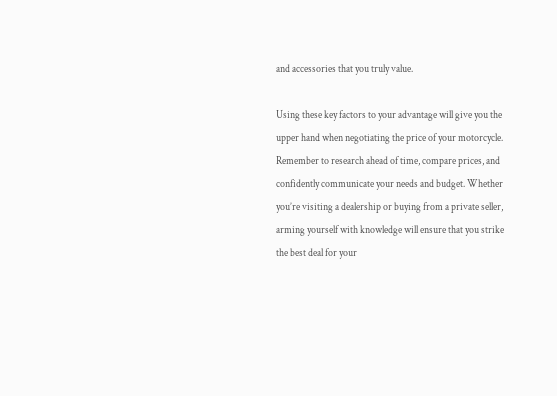and accessories that you truly value.

Using these key factors to your advantage will give you the upper hand when negotiating the price of your motorcycle. Remember to research ahead of time, compare prices, and confidently communicate your needs and budget. Whether you’re visiting a dealership or buying from a private seller, arming yourself with knowledge will ensure that you strike the best deal for your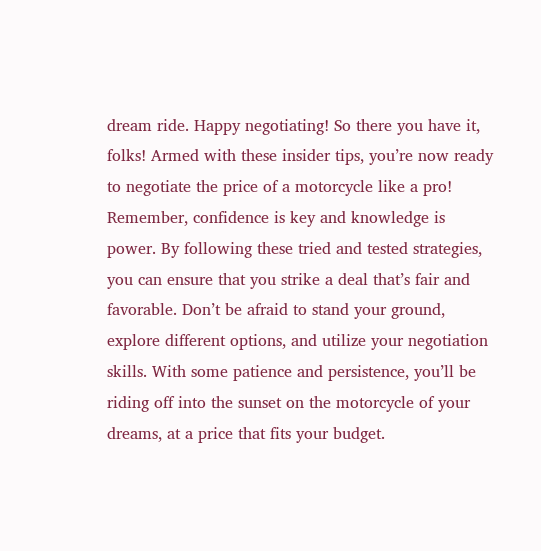dream ride. Happy negotiating! So there you have it, folks! Armed with these insider tips, you’re now ready to negotiate the price of a motorcycle like a pro! Remember, confidence is key and knowledge is power. By following these tried and tested strategies, you can ensure that you strike a deal that’s fair and favorable. Don’t be afraid to stand your ground, explore different options, and utilize your negotiation skills. With some patience and persistence, you’ll be riding off into the sunset on the motorcycle of your dreams, at a price that fits your budget.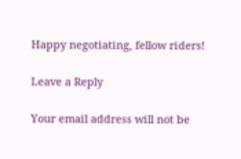Happy negotiating, fellow riders!

Leave a Reply

Your email address will not be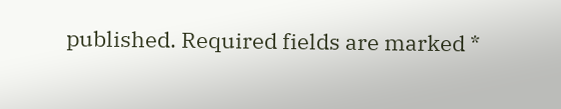published. Required fields are marked *